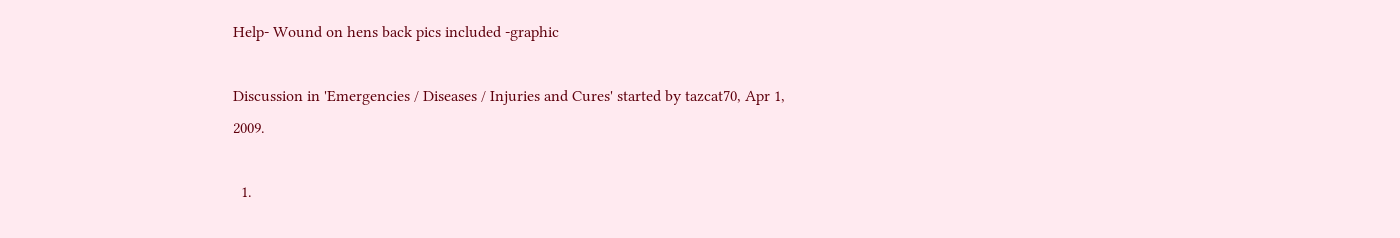Help- Wound on hens back pics included -graphic

Discussion in 'Emergencies / Diseases / Injuries and Cures' started by tazcat70, Apr 1, 2009.

  1.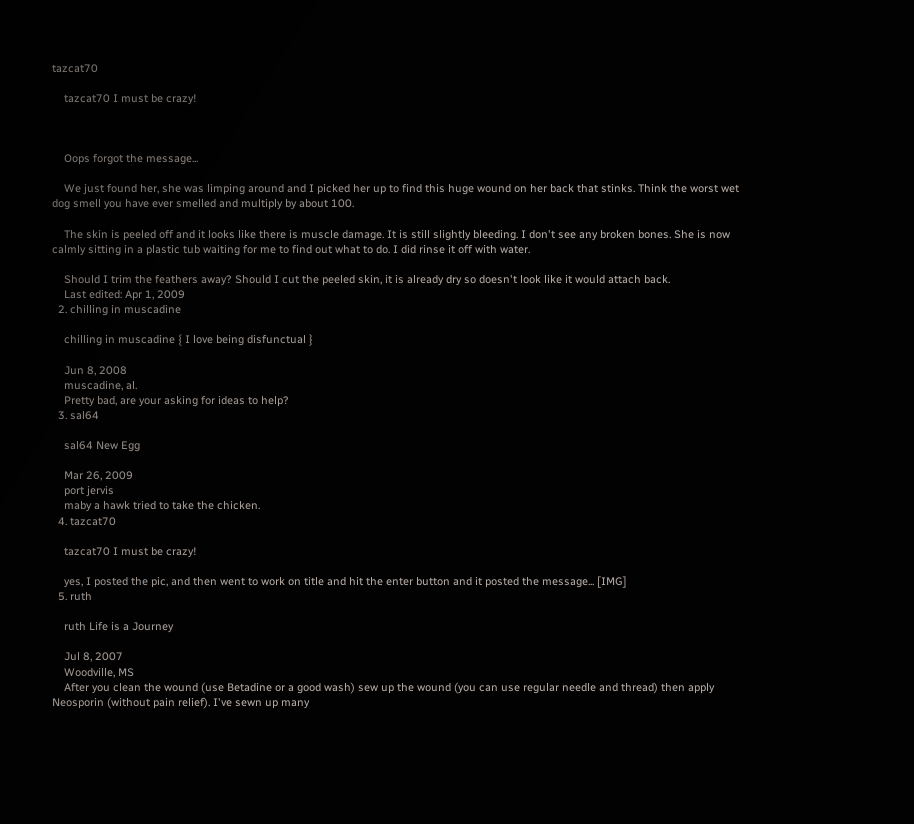tazcat70

    tazcat70 I must be crazy!



    Oops forgot the message...

    We just found her, she was limping around and I picked her up to find this huge wound on her back that stinks. Think the worst wet dog smell you have ever smelled and multiply by about 100.

    The skin is peeled off and it looks like there is muscle damage. It is still slightly bleeding. I don't see any broken bones. She is now calmly sitting in a plastic tub waiting for me to find out what to do. I did rinse it off with water.

    Should I trim the feathers away? Should I cut the peeled skin, it is already dry so doesn't look like it would attach back.
    Last edited: Apr 1, 2009
  2. chilling in muscadine

    chilling in muscadine { I love being disfunctual }

    Jun 8, 2008
    muscadine, al.
    Pretty bad, are your asking for ideas to help?
  3. sal64

    sal64 New Egg

    Mar 26, 2009
    port jervis
    maby a hawk tried to take the chicken.
  4. tazcat70

    tazcat70 I must be crazy!

    yes, I posted the pic, and then went to work on title and hit the enter button and it posted the message... [IMG]
  5. ruth

    ruth Life is a Journey

    Jul 8, 2007
    Woodville, MS
    After you clean the wound (use Betadine or a good wash) sew up the wound (you can use regular needle and thread) then apply Neosporin (without pain relief). I've sewn up many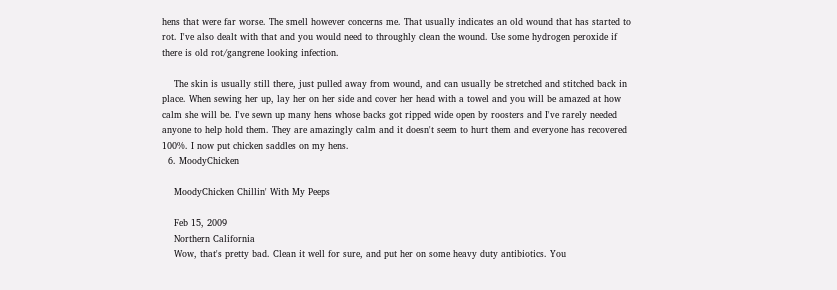hens that were far worse. The smell however concerns me. That usually indicates an old wound that has started to rot. I've also dealt with that and you would need to throughly clean the wound. Use some hydrogen peroxide if there is old rot/gangrene looking infection.

    The skin is usually still there, just pulled away from wound, and can usually be stretched and stitched back in place. When sewing her up, lay her on her side and cover her head with a towel and you will be amazed at how calm she will be. I've sewn up many hens whose backs got ripped wide open by roosters and I've rarely needed anyone to help hold them. They are amazingly calm and it doesn't seem to hurt them and everyone has recovered 100%. I now put chicken saddles on my hens.
  6. MoodyChicken

    MoodyChicken Chillin' With My Peeps

    Feb 15, 2009
    Northern California
    Wow, that's pretty bad. Clean it well for sure, and put her on some heavy duty antibiotics. You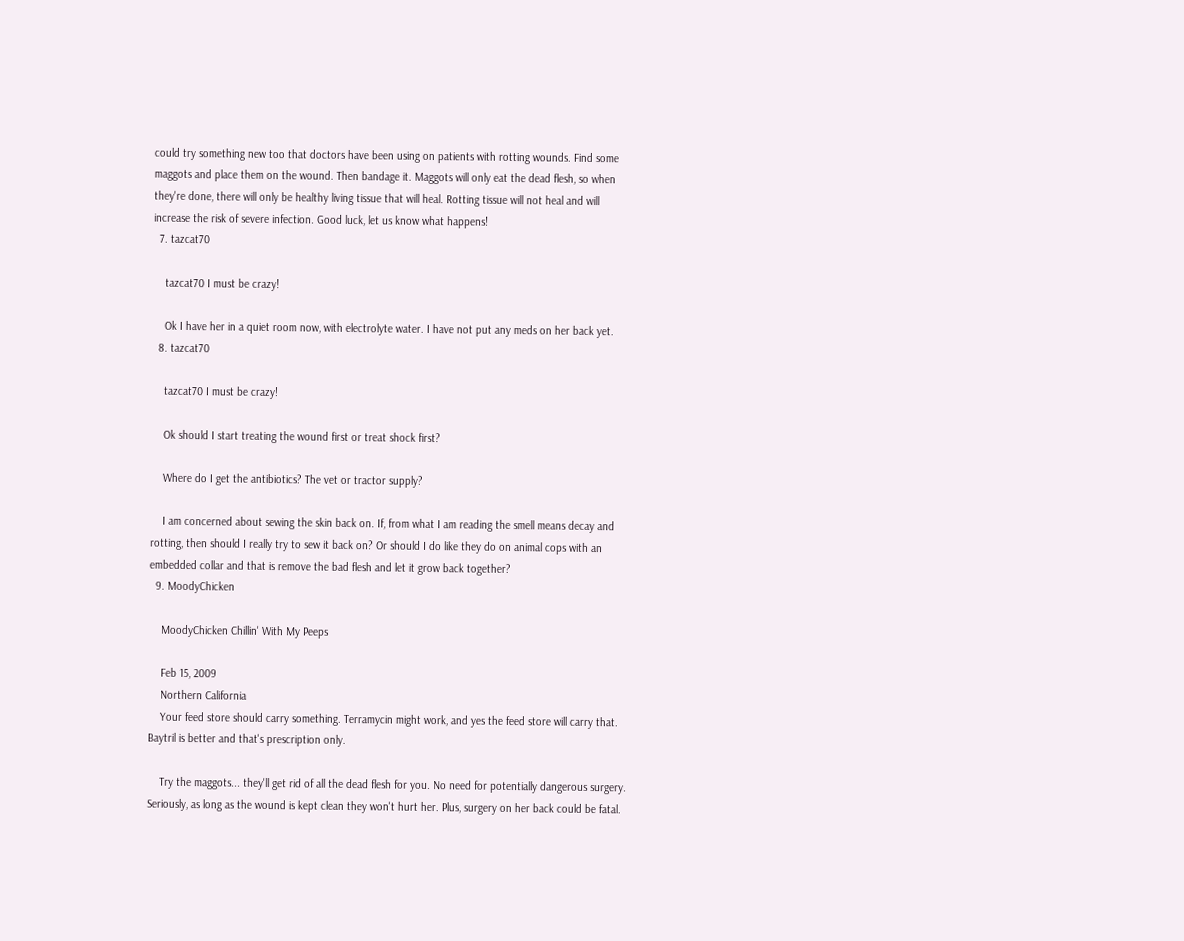could try something new too that doctors have been using on patients with rotting wounds. Find some maggots and place them on the wound. Then bandage it. Maggots will only eat the dead flesh, so when they're done, there will only be healthy living tissue that will heal. Rotting tissue will not heal and will increase the risk of severe infection. Good luck, let us know what happens!
  7. tazcat70

    tazcat70 I must be crazy!

    Ok I have her in a quiet room now, with electrolyte water. I have not put any meds on her back yet.
  8. tazcat70

    tazcat70 I must be crazy!

    Ok should I start treating the wound first or treat shock first?

    Where do I get the antibiotics? The vet or tractor supply?

    I am concerned about sewing the skin back on. If, from what I am reading the smell means decay and rotting, then should I really try to sew it back on? Or should I do like they do on animal cops with an embedded collar and that is remove the bad flesh and let it grow back together?
  9. MoodyChicken

    MoodyChicken Chillin' With My Peeps

    Feb 15, 2009
    Northern California
    Your feed store should carry something. Terramycin might work, and yes the feed store will carry that. Baytril is better and that's prescription only.

    Try the maggots... they'll get rid of all the dead flesh for you. No need for potentially dangerous surgery. Seriously, as long as the wound is kept clean they won't hurt her. Plus, surgery on her back could be fatal.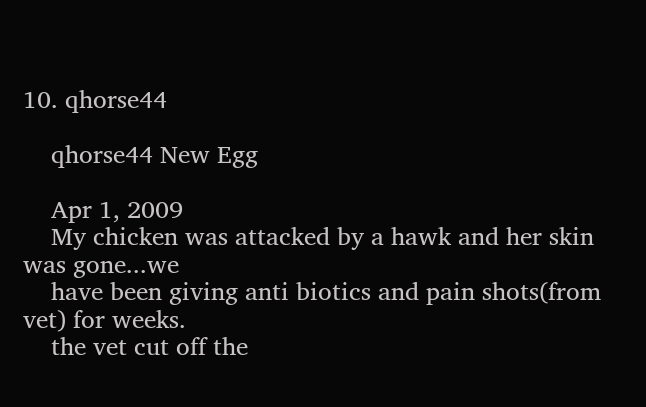10. qhorse44

    qhorse44 New Egg

    Apr 1, 2009
    My chicken was attacked by a hawk and her skin was gone...we
    have been giving anti biotics and pain shots(from vet) for weeks.
    the vet cut off the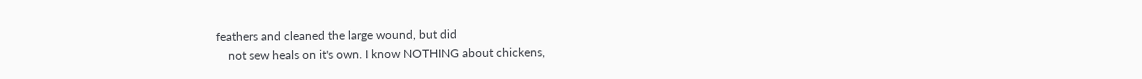feathers and cleaned the large wound, but did
    not sew heals on it's own. I know NOTHING about chickens,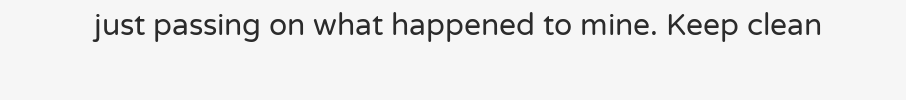just passing on what happened to mine. Keep clean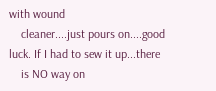with wound
    cleaner....just pours on....good luck. If I had to sew it up...there
    is NO way on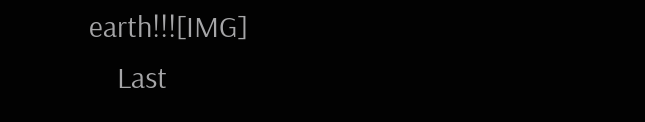earth!!![IMG]
    Last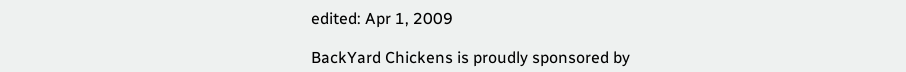edited: Apr 1, 2009

BackYard Chickens is proudly sponsored by